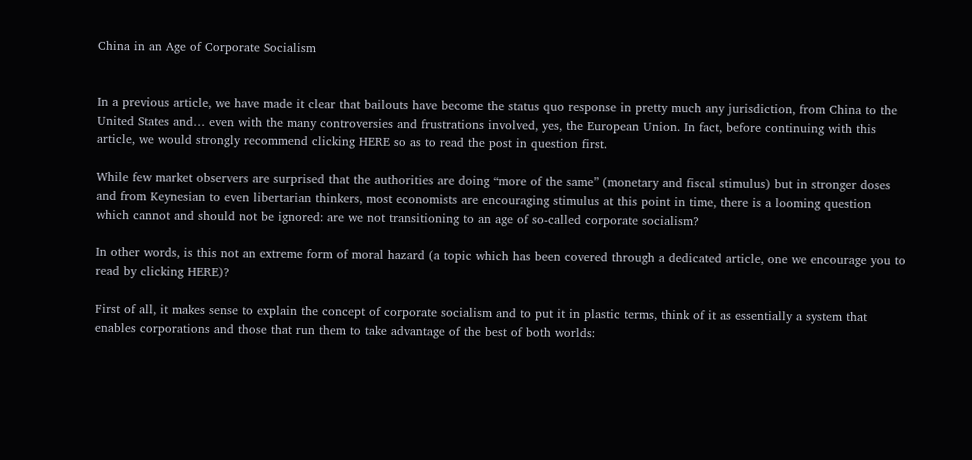China in an Age of Corporate Socialism


In a previous article, we have made it clear that bailouts have become the status quo response in pretty much any jurisdiction, from China to the United States and… even with the many controversies and frustrations involved, yes, the European Union. In fact, before continuing with this article, we would strongly recommend clicking HERE so as to read the post in question first.

While few market observers are surprised that the authorities are doing “more of the same” (monetary and fiscal stimulus) but in stronger doses and from Keynesian to even libertarian thinkers, most economists are encouraging stimulus at this point in time, there is a looming question which cannot and should not be ignored: are we not transitioning to an age of so-called corporate socialism?

In other words, is this not an extreme form of moral hazard (a topic which has been covered through a dedicated article, one we encourage you to read by clicking HERE)?

First of all, it makes sense to explain the concept of corporate socialism and to put it in plastic terms, think of it as essentially a system that enables corporations and those that run them to take advantage of the best of both worlds: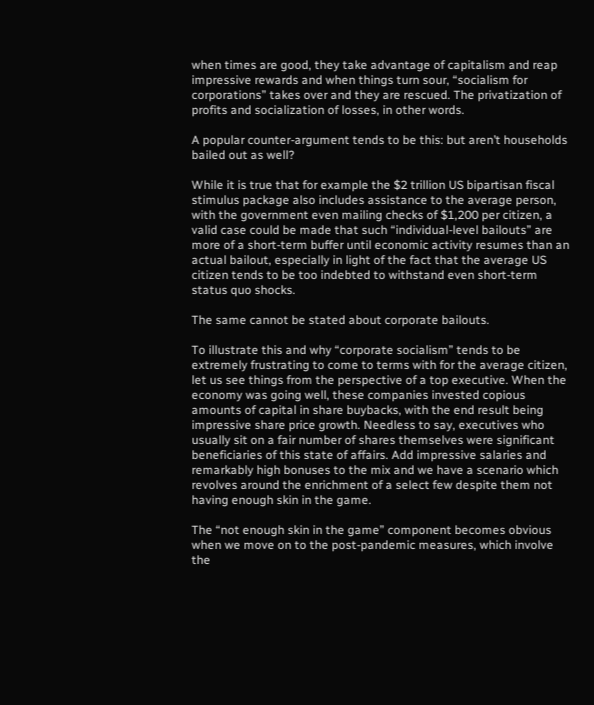when times are good, they take advantage of capitalism and reap impressive rewards and when things turn sour, “socialism for corporations” takes over and they are rescued. The privatization of profits and socialization of losses, in other words.

A popular counter-argument tends to be this: but aren’t households bailed out as well?

While it is true that for example the $2 trillion US bipartisan fiscal stimulus package also includes assistance to the average person, with the government even mailing checks of $1,200 per citizen, a valid case could be made that such “individual-level bailouts” are more of a short-term buffer until economic activity resumes than an actual bailout, especially in light of the fact that the average US citizen tends to be too indebted to withstand even short-term status quo shocks.

The same cannot be stated about corporate bailouts.

To illustrate this and why “corporate socialism” tends to be extremely frustrating to come to terms with for the average citizen, let us see things from the perspective of a top executive. When the economy was going well, these companies invested copious amounts of capital in share buybacks, with the end result being impressive share price growth. Needless to say, executives who usually sit on a fair number of shares themselves were significant beneficiaries of this state of affairs. Add impressive salaries and remarkably high bonuses to the mix and we have a scenario which revolves around the enrichment of a select few despite them not having enough skin in the game.

The “not enough skin in the game” component becomes obvious when we move on to the post-pandemic measures, which involve the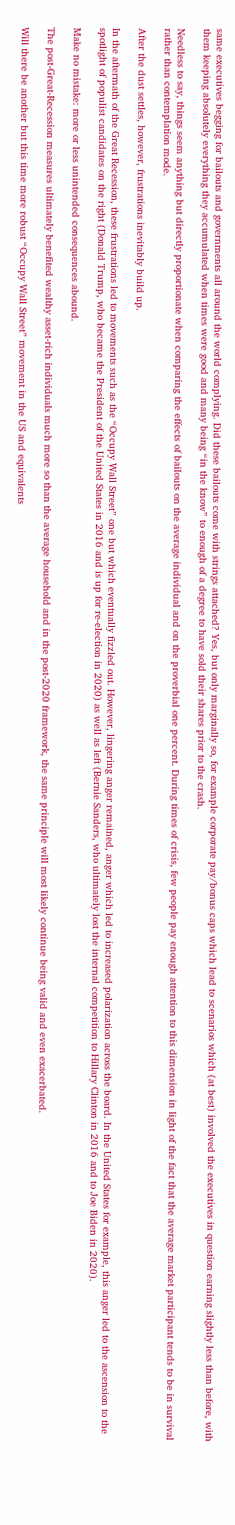same executives begging for bailouts and governments all around the world complying. Did these bailouts come with strings attached? Yes, but only marginally so, for example corporate pay/bonus caps which lead to scenarios which (at best) involved the executives in question earning slightly less than before, with them keeping absolutely everything they accumulated when times were good and many being “in the know” to enough of a degree to have sold their shares prior to the crash.

Needless to say, things seem anything but directly proportionate when comparing the effects of bailouts on the average individual and on the proverbial one percent. During times of crisis, few people pay enough attention to this dimension in light of the fact that the average market participant tends to be in survival rather than contemplation mode.

After the dust settles, however, frustrations inevitably build up.

In the aftermath of the Great Recession, these frustrations led to movements such as the “Occupy Wall Street” one but which eventually fizzled out. However, lingering anger remained, anger which led to increased polarization across the board. In the United States for example, this anger led to the ascension to the spotlight of populist candidates on the right (Donald Trump, who became the President of the United States in 2016 and is up for re-election in 2020) as well as left (Bernie Sanders, who ultimately lost the internal competition to Hillary Clinton in 2016 and to Joe Biden in 2020).

Make no mistake: more or less unintended consequences abound.

The post-Great-Recession measures ultimately benefited wealthy asset-rich individuals much more so than the average household and in the post-2020 framework, the same principle will most likely continue being valid and even exacerbated.

Will there be another but this time more robust “Occupy Wall Street” movement in the US and equivalents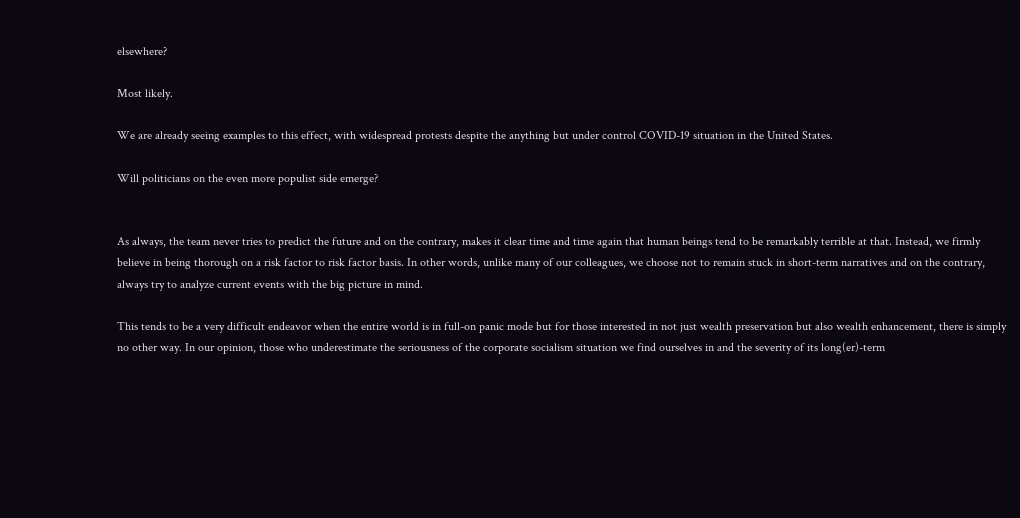elsewhere?

Most likely.

We are already seeing examples to this effect, with widespread protests despite the anything but under control COVID-19 situation in the United States.

Will politicians on the even more populist side emerge?


As always, the team never tries to predict the future and on the contrary, makes it clear time and time again that human beings tend to be remarkably terrible at that. Instead, we firmly believe in being thorough on a risk factor to risk factor basis. In other words, unlike many of our colleagues, we choose not to remain stuck in short-term narratives and on the contrary, always try to analyze current events with the big picture in mind.

This tends to be a very difficult endeavor when the entire world is in full-on panic mode but for those interested in not just wealth preservation but also wealth enhancement, there is simply no other way. In our opinion, those who underestimate the seriousness of the corporate socialism situation we find ourselves in and the severity of its long(er)-term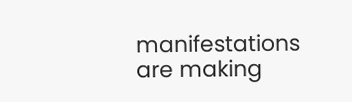manifestations are making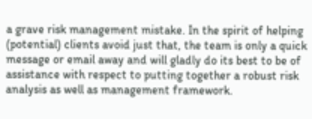a grave risk management mistake. In the spirit of helping (potential) clients avoid just that, the team is only a quick message or email away and will gladly do its best to be of assistance with respect to putting together a robust risk analysis as well as management framework.